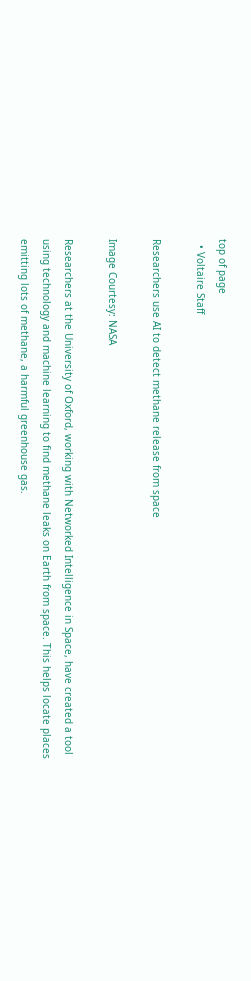top of page
  • Voltaire Staff

Researchers use AI to detect methane release from space

Image Courtesy: NASA

Researchers at the University of Oxford, working with Networked Intelligence in Space, have created a tool using technology and machine learning to find methane leaks on Earth from space. This helps locate places emitting lots of methane, a harmful greenhouse gas.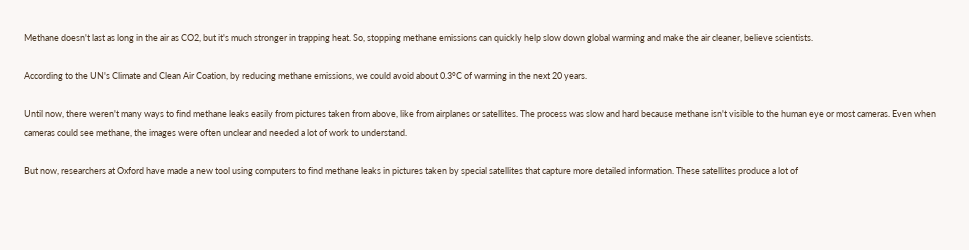Methane doesn't last as long in the air as CO2, but it's much stronger in trapping heat. So, stopping methane emissions can quickly help slow down global warming and make the air cleaner, believe scientists.

According to the UN's Climate and Clean Air Coation, by reducing methane emissions, we could avoid about 0.3°C of warming in the next 20 years.

Until now, there weren't many ways to find methane leaks easily from pictures taken from above, like from airplanes or satellites. The process was slow and hard because methane isn't visible to the human eye or most cameras. Even when cameras could see methane, the images were often unclear and needed a lot of work to understand.

But now, researchers at Oxford have made a new tool using computers to find methane leaks in pictures taken by special satellites that capture more detailed information. These satellites produce a lot of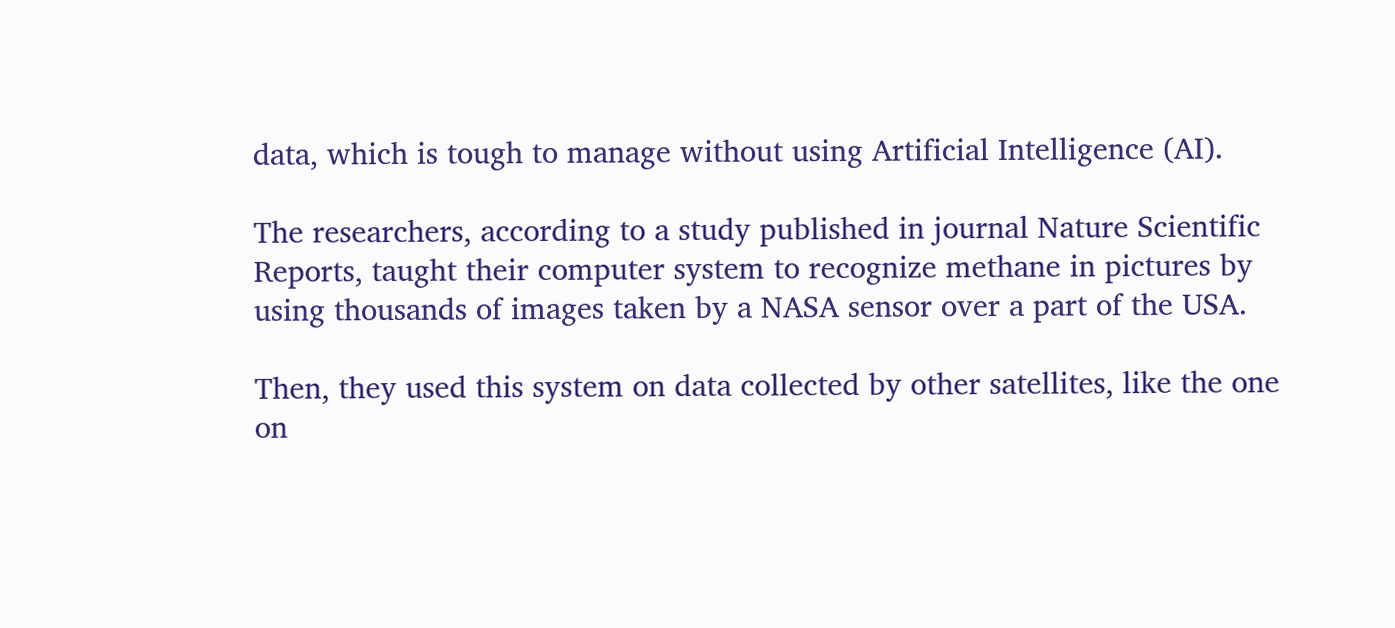data, which is tough to manage without using Artificial Intelligence (AI).

The researchers, according to a study published in journal Nature Scientific Reports, taught their computer system to recognize methane in pictures by using thousands of images taken by a NASA sensor over a part of the USA.

Then, they used this system on data collected by other satellites, like the one on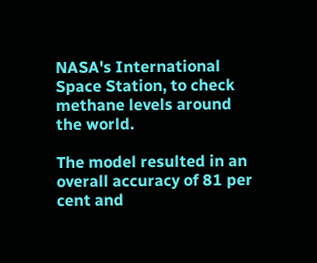NASA's International Space Station, to check methane levels around the world.

The model resulted in an overall accuracy of 81 per cent and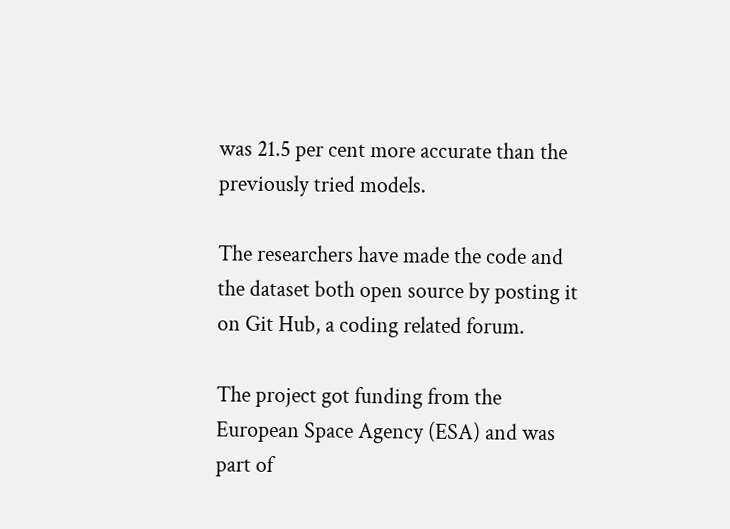was 21.5 per cent more accurate than the previously tried models.

The researchers have made the code and the dataset both open source by posting it on Git Hub, a coding related forum.

The project got funding from the European Space Agency (ESA) and was part of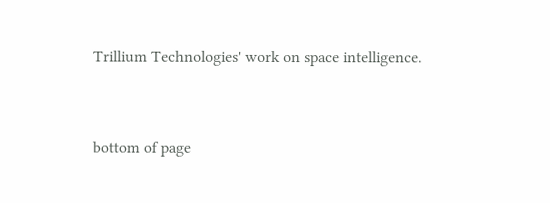Trillium Technologies' work on space intelligence.


bottom of page